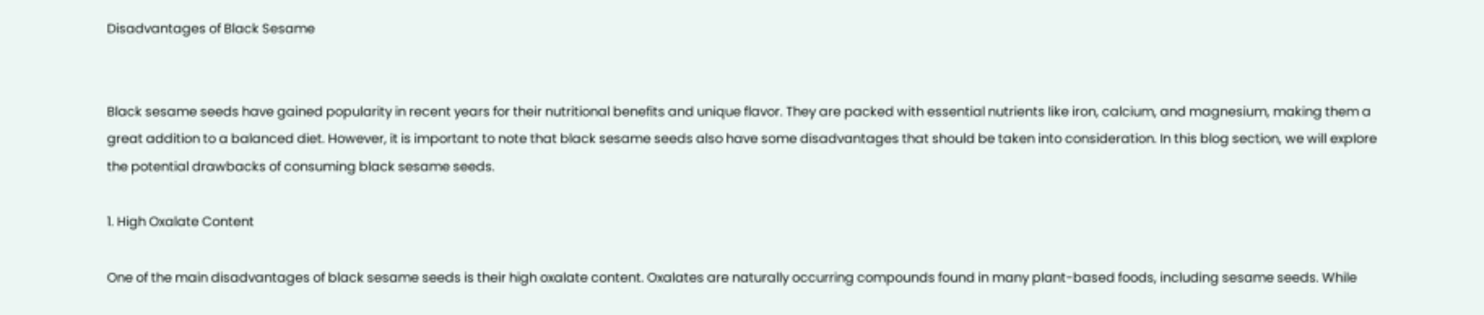Disadvantages of Black Sesame


Black sesame seeds have gained popularity in recent years for their nutritional benefits and unique flavor. They are packed with essential nutrients like iron, calcium, and magnesium, making them a great addition to a balanced diet. However, it is important to note that black sesame seeds also have some disadvantages that should be taken into consideration. In this blog section, we will explore the potential drawbacks of consuming black sesame seeds.

1. High Oxalate Content

One of the main disadvantages of black sesame seeds is their high oxalate content. Oxalates are naturally occurring compounds found in many plant-based foods, including sesame seeds. While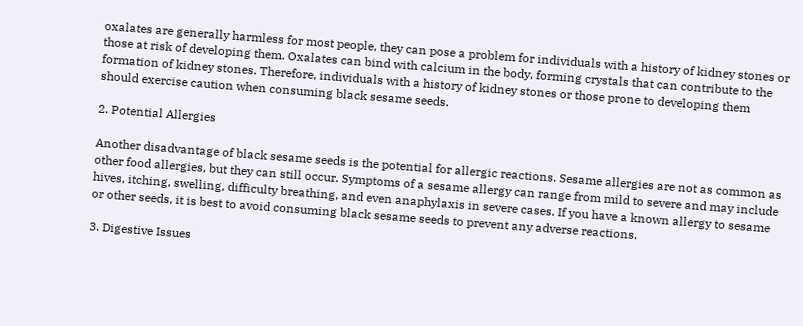oxalates are generally harmless for most people, they can pose a problem for individuals with a history of kidney stones or those at risk of developing them. Oxalates can bind with calcium in the body, forming crystals that can contribute to the formation of kidney stones. Therefore, individuals with a history of kidney stones or those prone to developing them should exercise caution when consuming black sesame seeds.

2. Potential Allergies

Another disadvantage of black sesame seeds is the potential for allergic reactions. Sesame allergies are not as common as other food allergies, but they can still occur. Symptoms of a sesame allergy can range from mild to severe and may include hives, itching, swelling, difficulty breathing, and even anaphylaxis in severe cases. If you have a known allergy to sesame or other seeds, it is best to avoid consuming black sesame seeds to prevent any adverse reactions.

3. Digestive Issues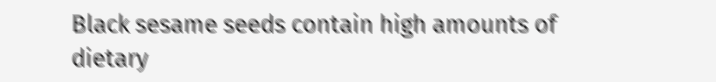Black sesame seeds contain high amounts of dietary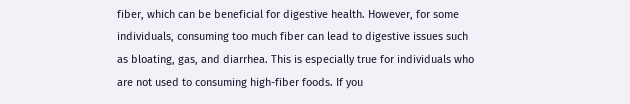fiber, which can be beneficial for digestive health. However, for some individuals, consuming too much fiber can lead to digestive issues such as bloating, gas, and diarrhea. This is especially true for individuals who are not used to consuming high-fiber foods. If you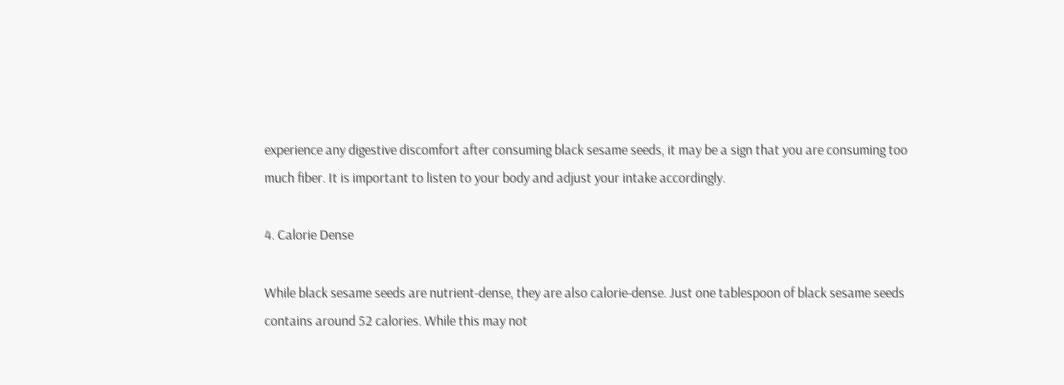experience any digestive discomfort after consuming black sesame seeds, it may be a sign that you are consuming too much fiber. It is important to listen to your body and adjust your intake accordingly.

4. Calorie Dense

While black sesame seeds are nutrient-dense, they are also calorie-dense. Just one tablespoon of black sesame seeds contains around 52 calories. While this may not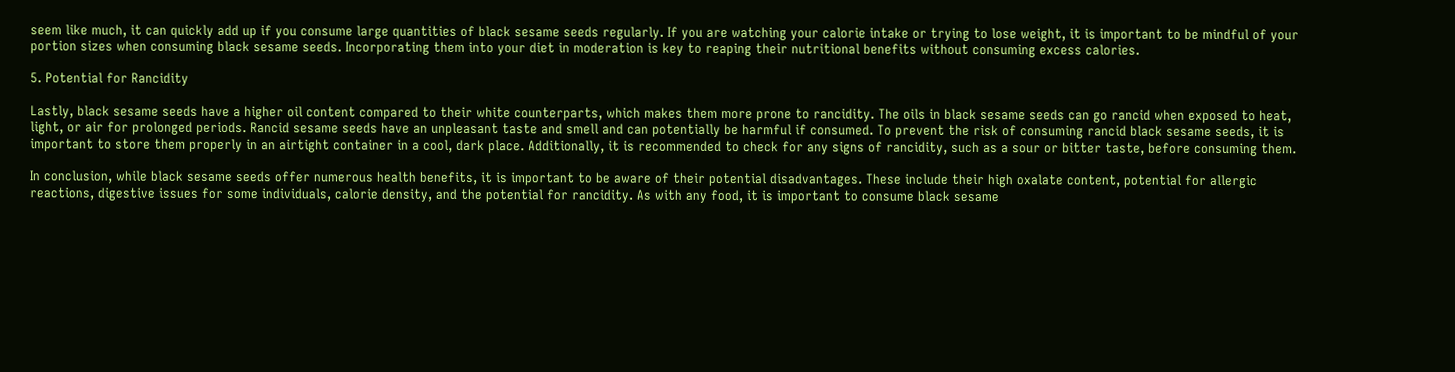seem like much, it can quickly add up if you consume large quantities of black sesame seeds regularly. If you are watching your calorie intake or trying to lose weight, it is important to be mindful of your portion sizes when consuming black sesame seeds. Incorporating them into your diet in moderation is key to reaping their nutritional benefits without consuming excess calories.

5. Potential for Rancidity

Lastly, black sesame seeds have a higher oil content compared to their white counterparts, which makes them more prone to rancidity. The oils in black sesame seeds can go rancid when exposed to heat, light, or air for prolonged periods. Rancid sesame seeds have an unpleasant taste and smell and can potentially be harmful if consumed. To prevent the risk of consuming rancid black sesame seeds, it is important to store them properly in an airtight container in a cool, dark place. Additionally, it is recommended to check for any signs of rancidity, such as a sour or bitter taste, before consuming them.

In conclusion, while black sesame seeds offer numerous health benefits, it is important to be aware of their potential disadvantages. These include their high oxalate content, potential for allergic reactions, digestive issues for some individuals, calorie density, and the potential for rancidity. As with any food, it is important to consume black sesame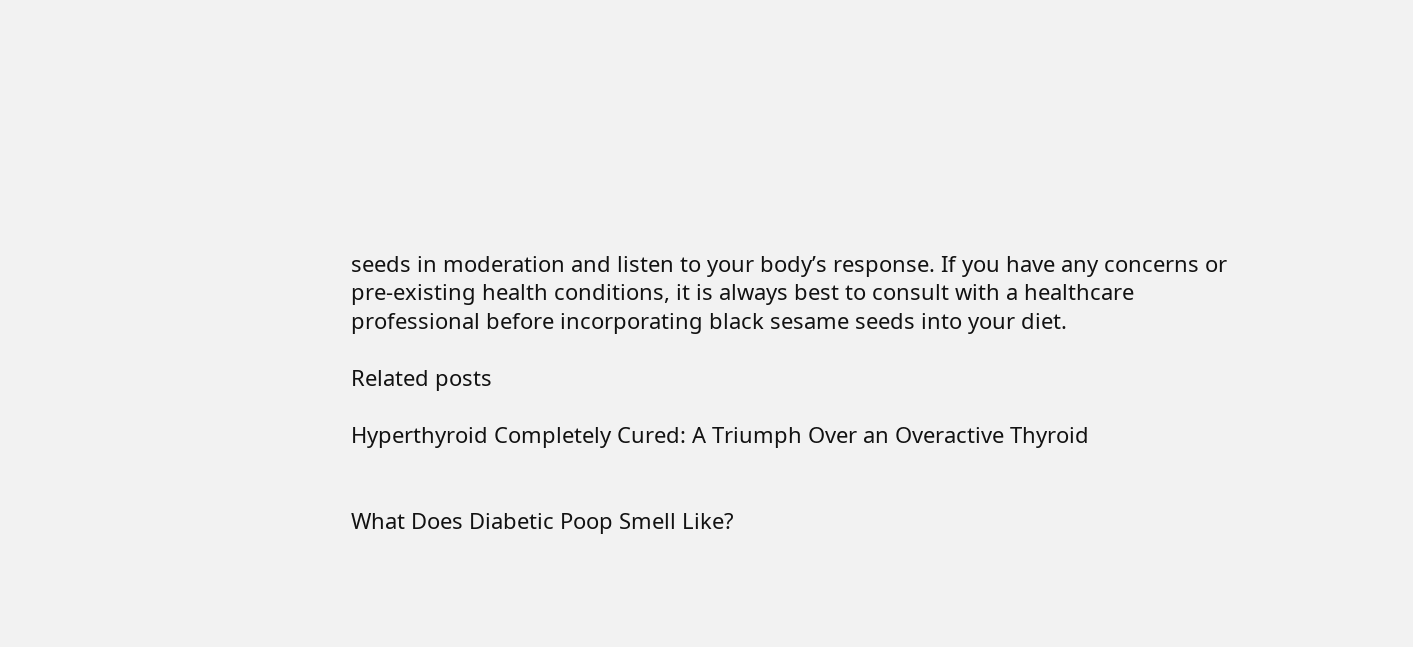seeds in moderation and listen to your body’s response. If you have any concerns or pre-existing health conditions, it is always best to consult with a healthcare professional before incorporating black sesame seeds into your diet.

Related posts

Hyperthyroid Completely Cured: A Triumph Over an Overactive Thyroid


What Does Diabetic Poop Smell Like?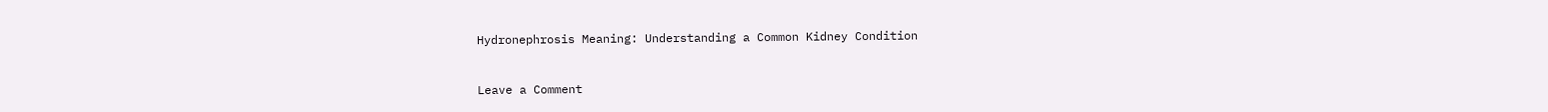Hydronephrosis Meaning: Understanding a Common Kidney Condition


Leave a Comment